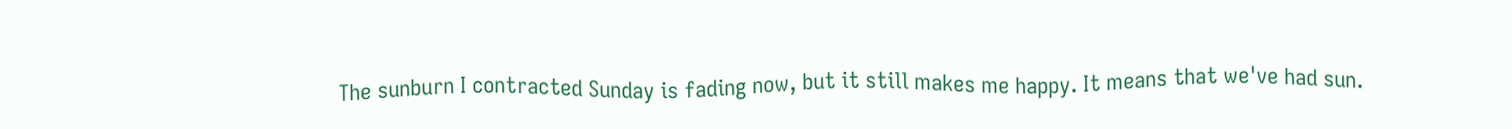The sunburn I contracted Sunday is fading now, but it still makes me happy. It means that we've had sun.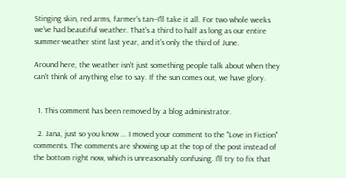Stinging skin, red arms, farmer's tan--I'll take it all. For two whole weeks we've had beautiful weather. That's a third to half as long as our entire summer-weather stint last year, and it's only the third of June.

Around here, the weather isn't just something people talk about when they can't think of anything else to say. If the sun comes out, we have glory.


  1. This comment has been removed by a blog administrator.

  2. Jana, just so you know ... I moved your comment to the "Love in Fiction" comments. The comments are showing up at the top of the post instead of the bottom right now, which is unreasonably confusing. I'll try to fix that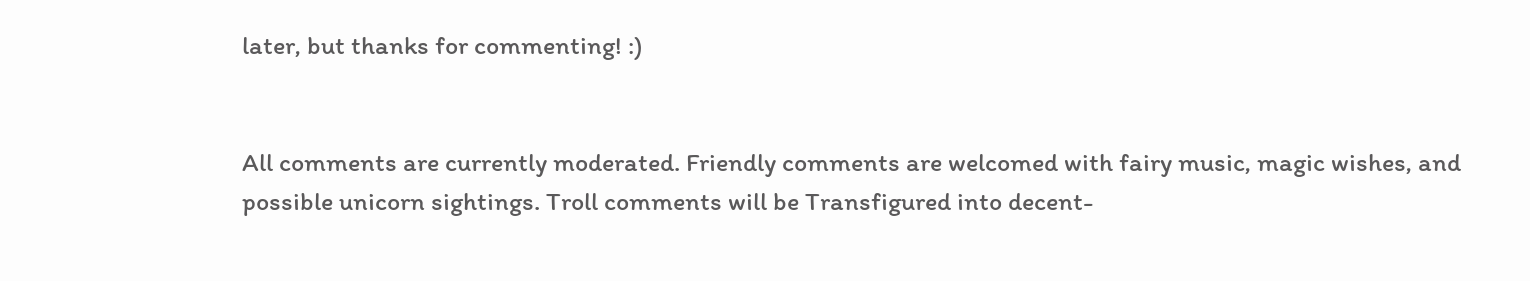later, but thanks for commenting! :)


All comments are currently moderated. Friendly comments are welcomed with fairy music, magic wishes, and possible unicorn sightings. Troll comments will be Transfigured into decent-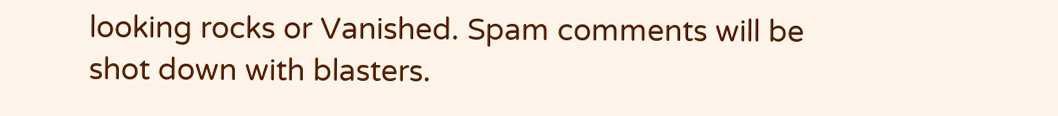looking rocks or Vanished. Spam comments will be shot down with blasters.